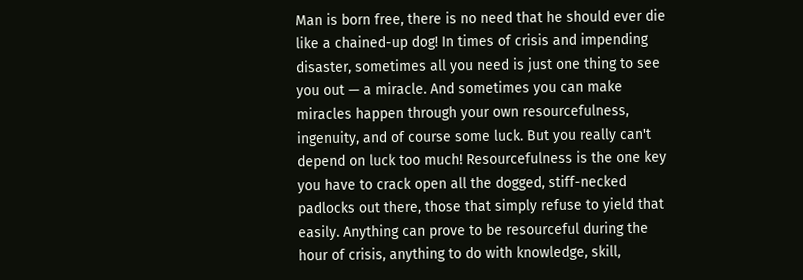Man is born free, there is no need that he should ever die like a chained-up dog! In times of crisis and impending disaster, sometimes all you need is just one thing to see you out — a miracle. And sometimes you can make miracles happen through your own resourcefulness, ingenuity, and of course some luck. But you really can't depend on luck too much! Resourcefulness is the one key you have to crack open all the dogged, stiff-necked padlocks out there, those that simply refuse to yield that easily. Anything can prove to be resourceful during the hour of crisis, anything to do with knowledge, skill,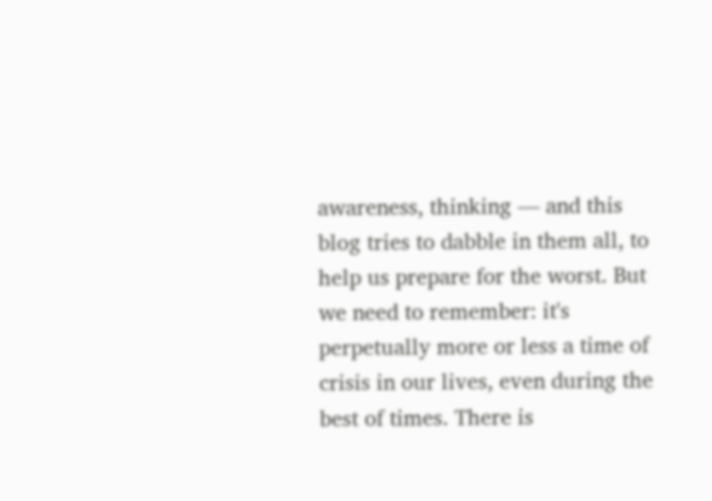awareness, thinking — and this blog tries to dabble in them all, to help us prepare for the worst. But we need to remember: it's perpetually more or less a time of crisis in our lives, even during the best of times. There is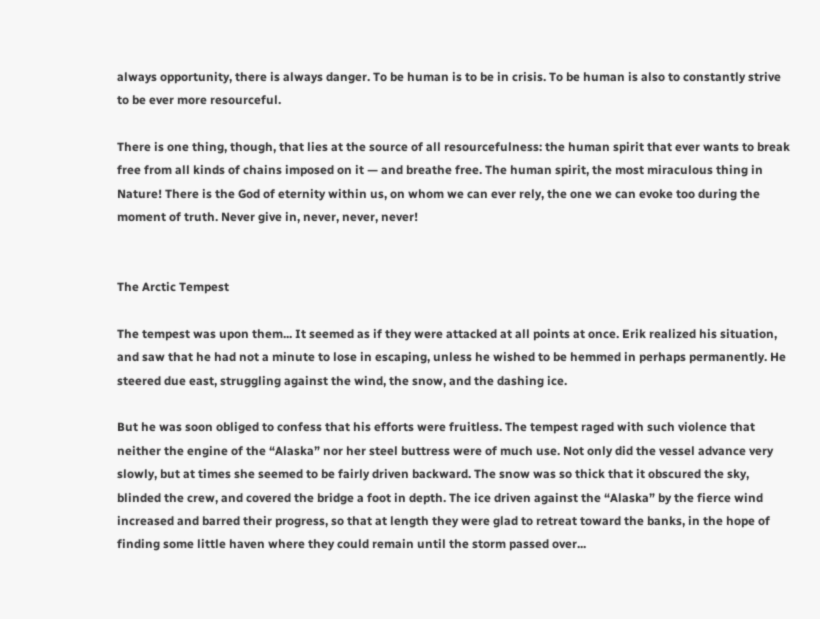always opportunity, there is always danger. To be human is to be in crisis. To be human is also to constantly strive to be ever more resourceful.

There is one thing, though, that lies at the source of all resourcefulness: the human spirit that ever wants to break free from all kinds of chains imposed on it — and breathe free. The human spirit, the most miraculous thing in Nature! There is the God of eternity within us, on whom we can ever rely, the one we can evoke too during the moment of truth. Never give in, never, never, never!


The Arctic Tempest

The tempest was upon them... It seemed as if they were attacked at all points at once. Erik realized his situation, and saw that he had not a minute to lose in escaping, unless he wished to be hemmed in perhaps permanently. He steered due east, struggling against the wind, the snow, and the dashing ice.

But he was soon obliged to confess that his efforts were fruitless. The tempest raged with such violence that neither the engine of the “Alaska” nor her steel buttress were of much use. Not only did the vessel advance very slowly, but at times she seemed to be fairly driven backward. The snow was so thick that it obscured the sky, blinded the crew, and covered the bridge a foot in depth. The ice driven against the “Alaska” by the fierce wind increased and barred their progress, so that at length they were glad to retreat toward the banks, in the hope of finding some little haven where they could remain until the storm passed over...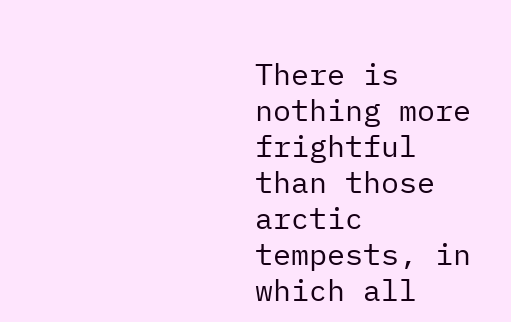There is nothing more frightful than those arctic tempests, in which all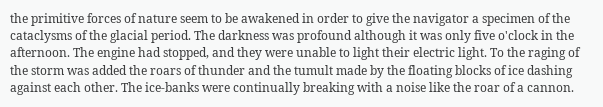the primitive forces of nature seem to be awakened in order to give the navigator a specimen of the cataclysms of the glacial period. The darkness was profound although it was only five o'clock in the afternoon. The engine had stopped, and they were unable to light their electric light. To the raging of the storm was added the roars of thunder and the tumult made by the floating blocks of ice dashing against each other. The ice-banks were continually breaking with a noise like the roar of a cannon.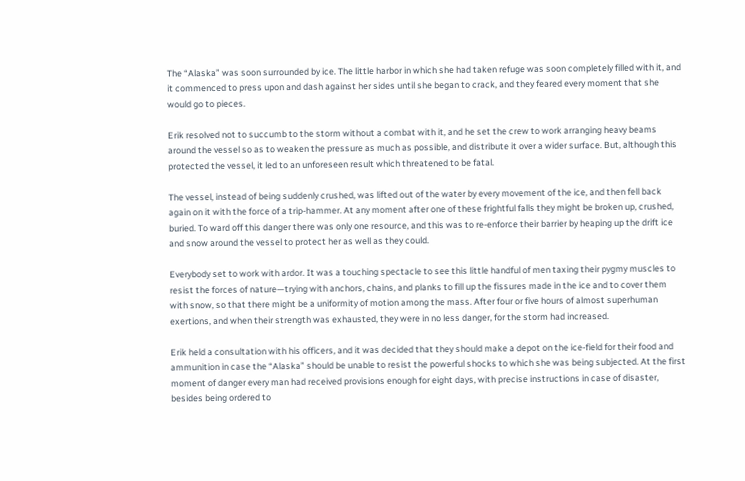The “Alaska” was soon surrounded by ice. The little harbor in which she had taken refuge was soon completely filled with it, and it commenced to press upon and dash against her sides until she began to crack, and they feared every moment that she would go to pieces.

Erik resolved not to succumb to the storm without a combat with it, and he set the crew to work arranging heavy beams around the vessel so as to weaken the pressure as much as possible, and distribute it over a wider surface. But, although this protected the vessel, it led to an unforeseen result which threatened to be fatal.

The vessel, instead of being suddenly crushed, was lifted out of the water by every movement of the ice, and then fell back again on it with the force of a trip-hammer. At any moment after one of these frightful falls they might be broken up, crushed, buried. To ward off this danger there was only one resource, and this was to re-enforce their barrier by heaping up the drift ice and snow around the vessel to protect her as well as they could.

Everybody set to work with ardor. It was a touching spectacle to see this little handful of men taxing their pygmy muscles to resist the forces of nature—trying with anchors, chains, and planks to fill up the fissures made in the ice and to cover them with snow, so that there might be a uniformity of motion among the mass. After four or five hours of almost superhuman exertions, and when their strength was exhausted, they were in no less danger, for the storm had increased.

Erik held a consultation with his officers, and it was decided that they should make a depot on the ice-field for their food and ammunition in case the “Alaska” should be unable to resist the powerful shocks to which she was being subjected. At the first moment of danger every man had received provisions enough for eight days, with precise instructions in case of disaster, besides being ordered to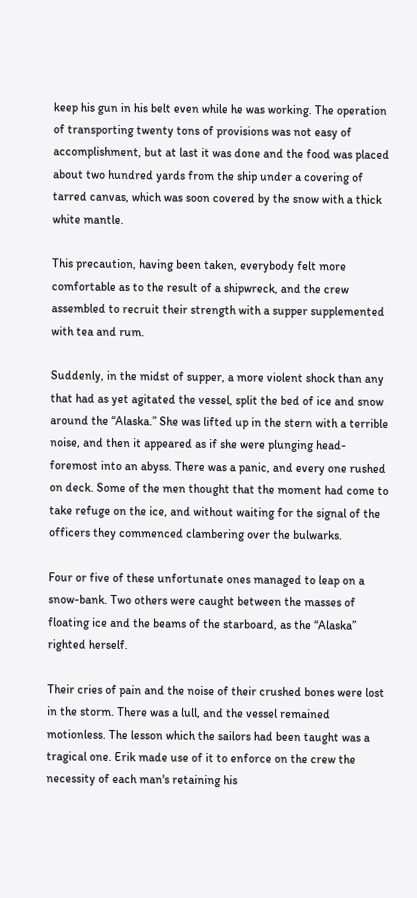keep his gun in his belt even while he was working. The operation of transporting twenty tons of provisions was not easy of accomplishment, but at last it was done and the food was placed about two hundred yards from the ship under a covering of tarred canvas, which was soon covered by the snow with a thick white mantle.

This precaution, having been taken, everybody felt more comfortable as to the result of a shipwreck, and the crew assembled to recruit their strength with a supper supplemented with tea and rum.

Suddenly, in the midst of supper, a more violent shock than any that had as yet agitated the vessel, split the bed of ice and snow around the “Alaska.” She was lifted up in the stern with a terrible noise, and then it appeared as if she were plunging head-foremost into an abyss. There was a panic, and every one rushed on deck. Some of the men thought that the moment had come to take refuge on the ice, and without waiting for the signal of the officers they commenced clambering over the bulwarks.

Four or five of these unfortunate ones managed to leap on a snow-bank. Two others were caught between the masses of floating ice and the beams of the starboard, as the “Alaska” righted herself.

Their cries of pain and the noise of their crushed bones were lost in the storm. There was a lull, and the vessel remained motionless. The lesson which the sailors had been taught was a tragical one. Erik made use of it to enforce on the crew the necessity of each man's retaining his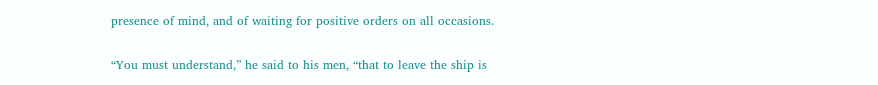presence of mind, and of waiting for positive orders on all occasions.

“You must understand,” he said to his men, “that to leave the ship is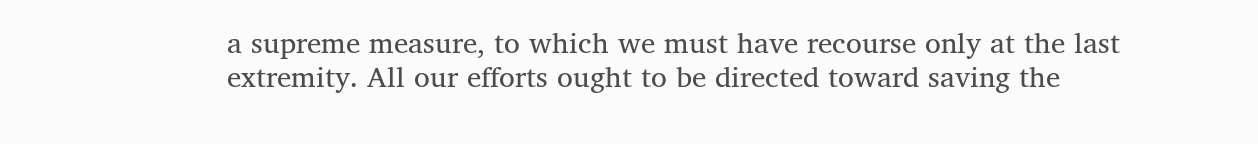a supreme measure, to which we must have recourse only at the last extremity. All our efforts ought to be directed toward saving the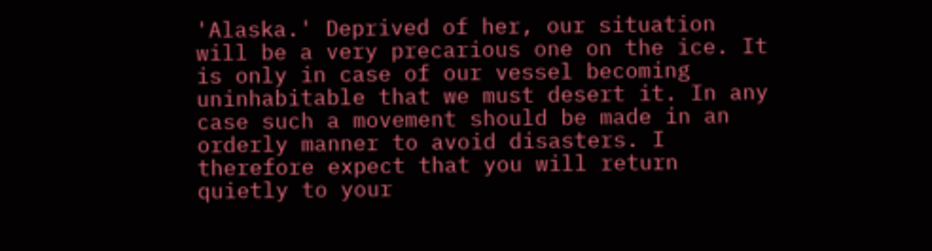'Alaska.' Deprived of her, our situation will be a very precarious one on the ice. It is only in case of our vessel becoming uninhabitable that we must desert it. In any case such a movement should be made in an orderly manner to avoid disasters. I therefore expect that you will return quietly to your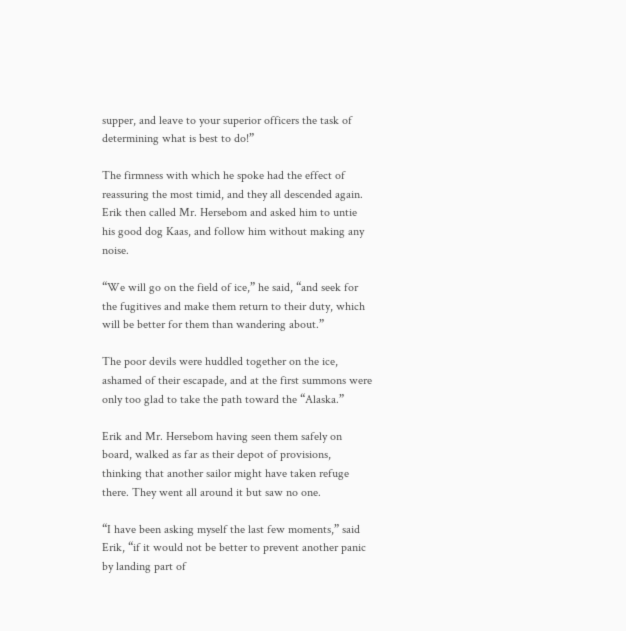supper, and leave to your superior officers the task of determining what is best to do!”

The firmness with which he spoke had the effect of reassuring the most timid, and they all descended again. Erik then called Mr. Hersebom and asked him to untie his good dog Kaas, and follow him without making any noise.

“We will go on the field of ice,” he said, “and seek for the fugitives and make them return to their duty, which will be better for them than wandering about.”

The poor devils were huddled together on the ice, ashamed of their escapade, and at the first summons were only too glad to take the path toward the “Alaska.”

Erik and Mr. Hersebom having seen them safely on board, walked as far as their depot of provisions, thinking that another sailor might have taken refuge there. They went all around it but saw no one.

“I have been asking myself the last few moments,” said Erik, “if it would not be better to prevent another panic by landing part of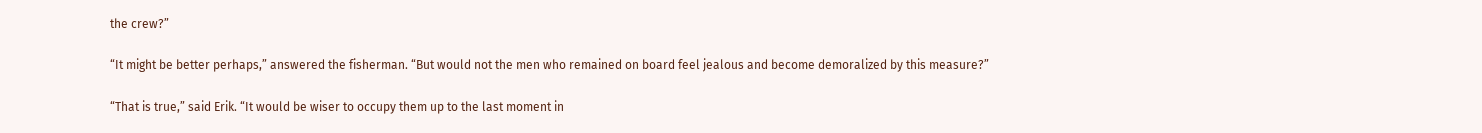the crew?”

“It might be better perhaps,” answered the fisherman. “But would not the men who remained on board feel jealous and become demoralized by this measure?”

“That is true,” said Erik. “It would be wiser to occupy them up to the last moment in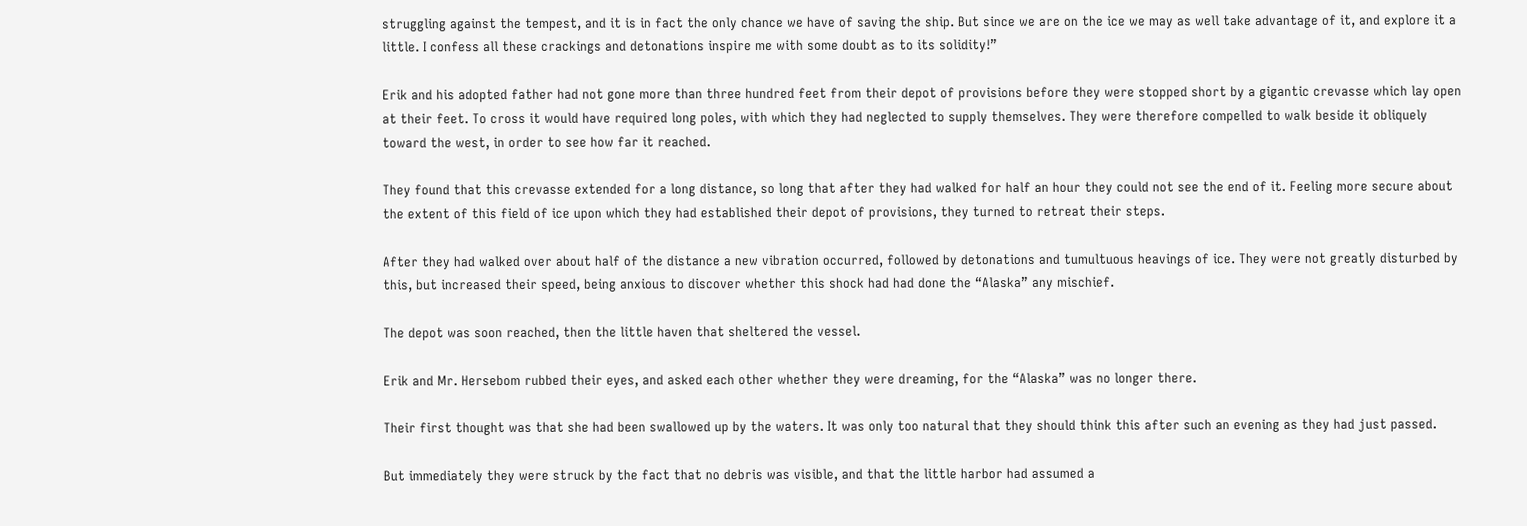struggling against the tempest, and it is in fact the only chance we have of saving the ship. But since we are on the ice we may as well take advantage of it, and explore it a little. I confess all these crackings and detonations inspire me with some doubt as to its solidity!”

Erik and his adopted father had not gone more than three hundred feet from their depot of provisions before they were stopped short by a gigantic crevasse which lay open at their feet. To cross it would have required long poles, with which they had neglected to supply themselves. They were therefore compelled to walk beside it obliquely toward the west, in order to see how far it reached.

They found that this crevasse extended for a long distance, so long that after they had walked for half an hour they could not see the end of it. Feeling more secure about the extent of this field of ice upon which they had established their depot of provisions, they turned to retreat their steps.

After they had walked over about half of the distance a new vibration occurred, followed by detonations and tumultuous heavings of ice. They were not greatly disturbed by this, but increased their speed, being anxious to discover whether this shock had had done the “Alaska” any mischief.

The depot was soon reached, then the little haven that sheltered the vessel.

Erik and Mr. Hersebom rubbed their eyes, and asked each other whether they were dreaming, for the “Alaska” was no longer there.

Their first thought was that she had been swallowed up by the waters. It was only too natural that they should think this after such an evening as they had just passed.

But immediately they were struck by the fact that no debris was visible, and that the little harbor had assumed a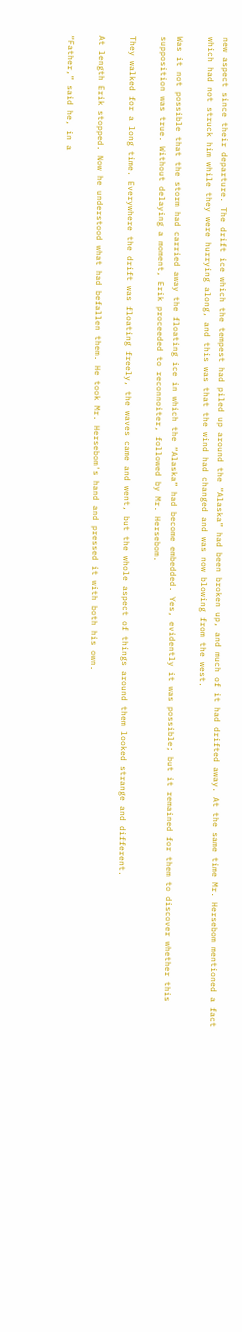new aspect since their departure. The drift ice which the tempest had piled up around the “Alaska” had been broken up, and much of it had drifted away. At the same time Mr. Hersebom mentioned a fact which had not struck him while they were hurrying along, and this was that the wind had changed and was now blowing from the west.

Was it not possible that the storm had carried away the floating ice in which the “Alaska” had become embedded. Yes, evidently it was possible; but it remained for them to discover whether this supposition was true. Without delaying a moment, Erik proceeded to reconnoiter, followed by Mr. Hersebom.

They walked for a long time. Everywhere the drift was floating freely, the waves came and went, but the whole aspect of things around them looked strange and different.

At length Erik stopped. Now he understood what had befallen them. He took Mr. Hersebom's hand and pressed it with both his own.

“Father,” said he, in a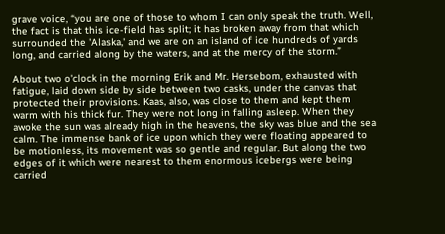grave voice, “you are one of those to whom I can only speak the truth. Well, the fact is that this ice-field has split; it has broken away from that which surrounded the 'Alaska,' and we are on an island of ice hundreds of yards long, and carried along by the waters, and at the mercy of the storm.”

About two o'clock in the morning Erik and Mr. Hersebom, exhausted with fatigue, laid down side by side between two casks, under the canvas that protected their provisions. Kaas, also, was close to them and kept them warm with his thick fur. They were not long in falling asleep. When they awoke the sun was already high in the heavens, the sky was blue and the sea calm. The immense bank of ice upon which they were floating appeared to be motionless, its movement was so gentle and regular. But along the two edges of it which were nearest to them enormous icebergs were being carried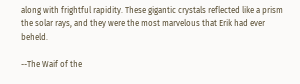along with frightful rapidity. These gigantic crystals reflected like a prism the solar rays, and they were the most marvelous that Erik had ever beheld.

--The Waif of the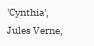'Cynthia', Jules Verne,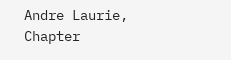Andre Laurie, Chapter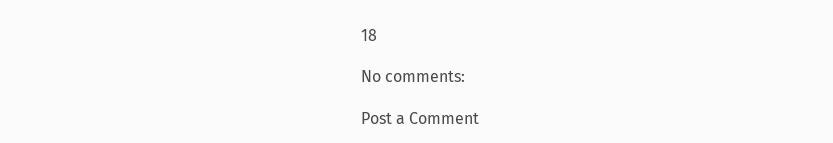18

No comments:

Post a Comment